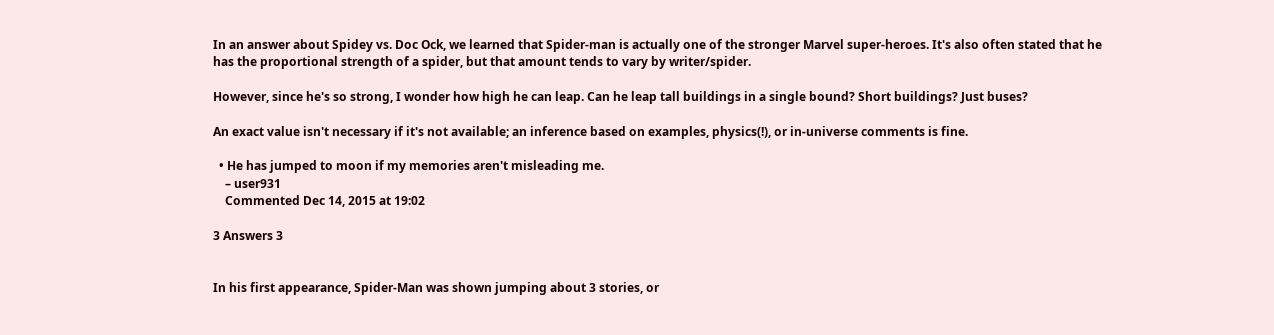In an answer about Spidey vs. Doc Ock, we learned that Spider-man is actually one of the stronger Marvel super-heroes. It's also often stated that he has the proportional strength of a spider, but that amount tends to vary by writer/spider.

However, since he's so strong, I wonder how high he can leap. Can he leap tall buildings in a single bound? Short buildings? Just buses?

An exact value isn't necessary if it's not available; an inference based on examples, physics(!), or in-universe comments is fine.

  • He has jumped to moon if my memories aren't misleading me.
    – user931
    Commented Dec 14, 2015 at 19:02

3 Answers 3


In his first appearance, Spider-Man was shown jumping about 3 stories, or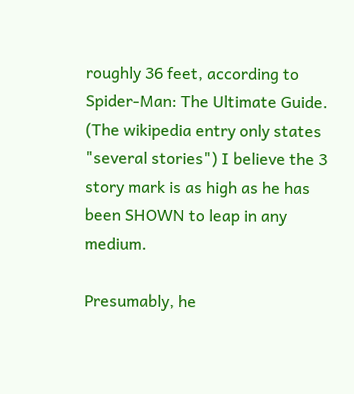roughly 36 feet, according to Spider-Man: The Ultimate Guide. (The wikipedia entry only states "several stories") I believe the 3 story mark is as high as he has been SHOWN to leap in any medium.

Presumably, he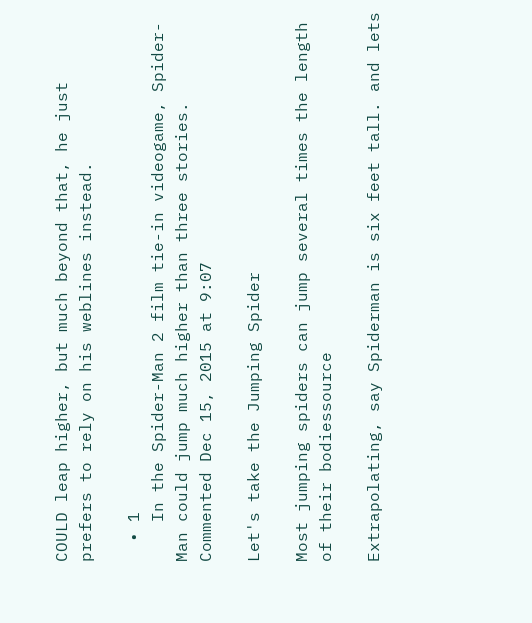COULD leap higher, but much beyond that, he just prefers to rely on his weblines instead.

  • 1
    In the Spider-Man 2 film tie-in videogame, Spider-Man could jump much higher than three stories. Commented Dec 15, 2015 at 9:07

Let's take the Jumping Spider

Most jumping spiders can jump several times the length of their bodiessource

Extrapolating, say Spiderman is six feet tall. and lets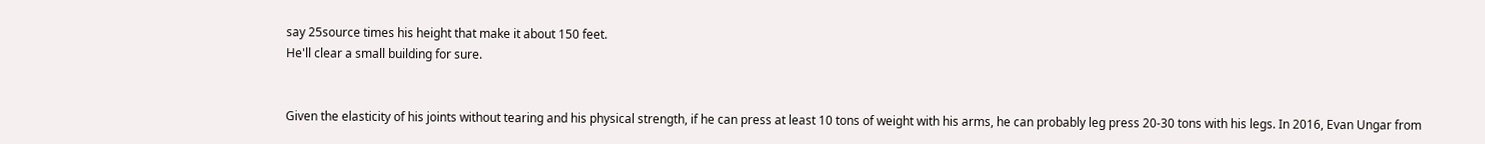say 25source times his height that make it about 150 feet.
He'll clear a small building for sure.


Given the elasticity of his joints without tearing and his physical strength, if he can press at least 10 tons of weight with his arms, he can probably leg press 20-30 tons with his legs. In 2016, Evan Ungar from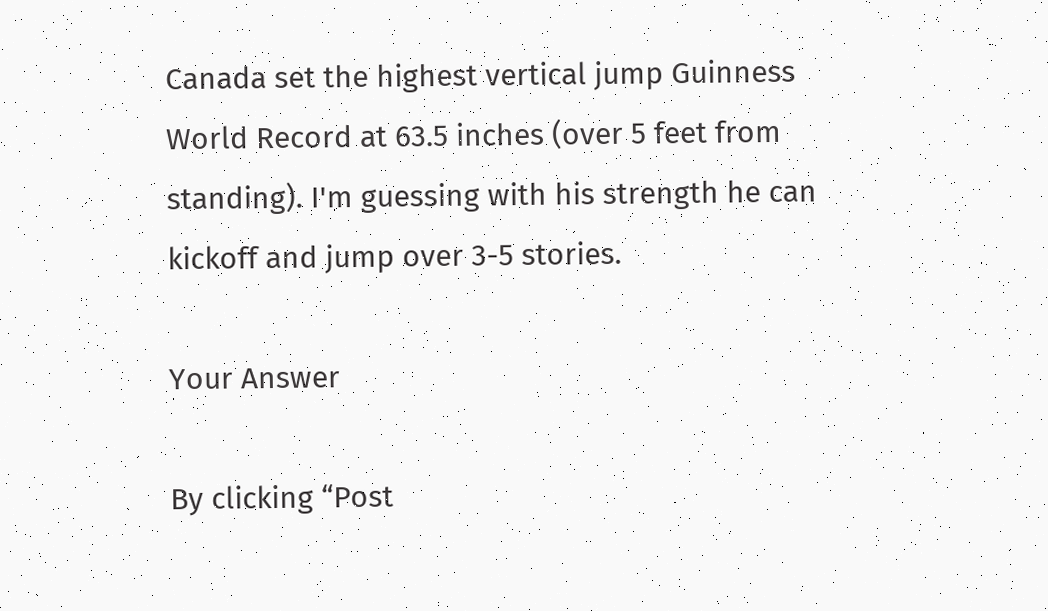Canada set the highest vertical jump Guinness World Record at 63.5 inches (over 5 feet from standing). I'm guessing with his strength he can kickoff and jump over 3-5 stories.

Your Answer

By clicking “Post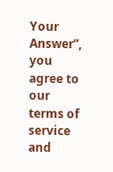Your Answer”, you agree to our terms of service and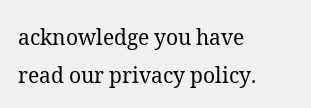acknowledge you have read our privacy policy.